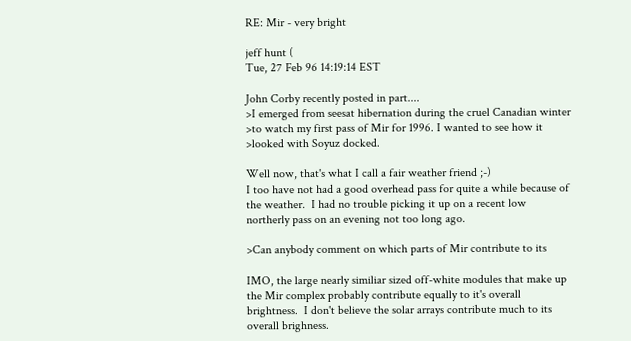RE: Mir - very bright

jeff hunt (
Tue, 27 Feb 96 14:19:14 EST

John Corby recently posted in part....
>I emerged from seesat hibernation during the cruel Canadian winter
>to watch my first pass of Mir for 1996. I wanted to see how it
>looked with Soyuz docked.

Well now, that's what I call a fair weather friend ;-)
I too have not had a good overhead pass for quite a while because of
the weather.  I had no trouble picking it up on a recent low
northerly pass on an evening not too long ago.

>Can anybody comment on which parts of Mir contribute to its

IMO, the large nearly similiar sized off-white modules that make up
the Mir complex probably contribute equally to it's overall
brightness.  I don't believe the solar arrays contribute much to its
overall brighness.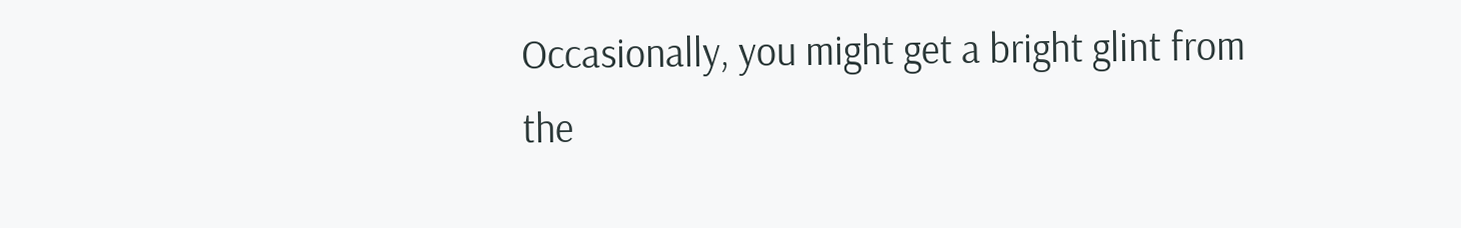Occasionally, you might get a bright glint from
the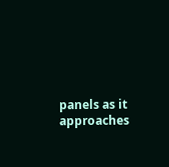panels as it approaches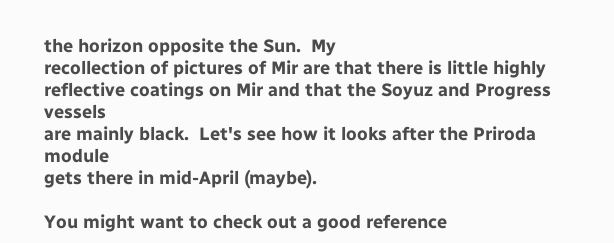the horizon opposite the Sun.  My
recollection of pictures of Mir are that there is little highly
reflective coatings on Mir and that the Soyuz and Progress vessels
are mainly black.  Let's see how it looks after the Priroda module
gets there in mid-April (maybe).

You might want to check out a good reference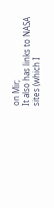on Mir;
It also has links to NASA sites (which I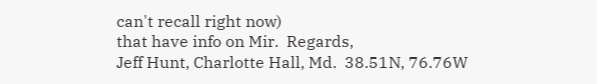can't recall right now)
that have info on Mir.  Regards,
Jeff Hunt, Charlotte Hall, Md.  38.51N, 76.76W